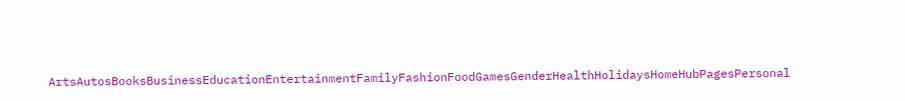ArtsAutosBooksBusinessEducationEntertainmentFamilyFashionFoodGamesGenderHealthHolidaysHomeHubPagesPersonal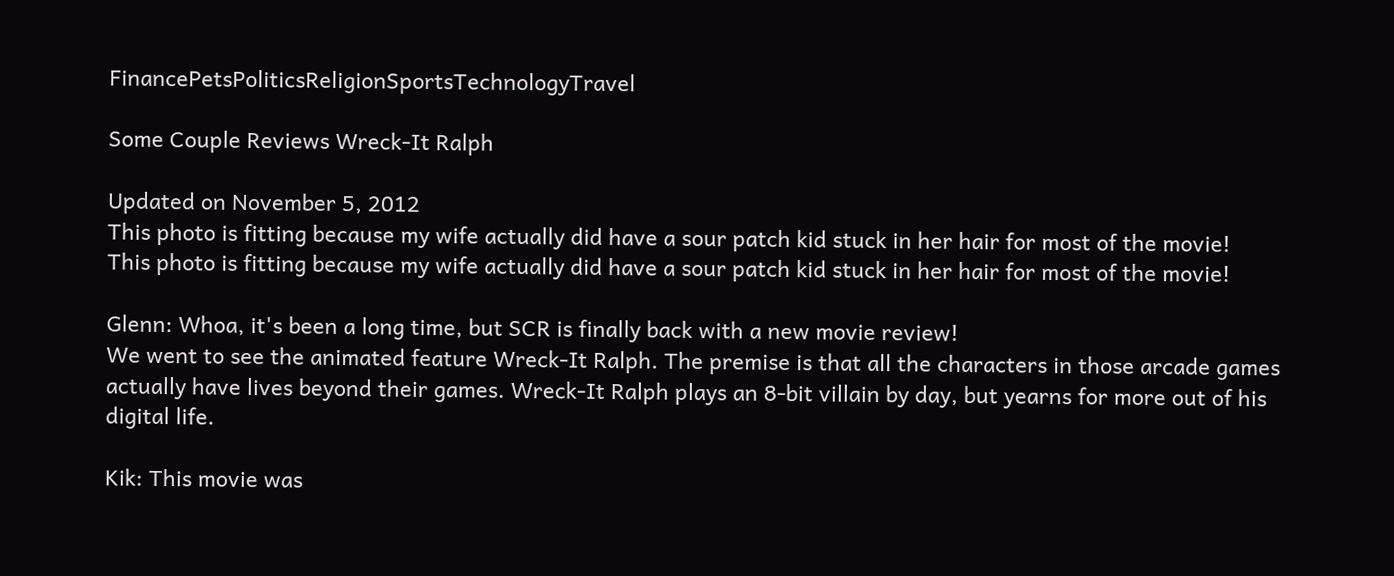FinancePetsPoliticsReligionSportsTechnologyTravel

Some Couple Reviews Wreck-It Ralph

Updated on November 5, 2012
This photo is fitting because my wife actually did have a sour patch kid stuck in her hair for most of the movie!
This photo is fitting because my wife actually did have a sour patch kid stuck in her hair for most of the movie!

Glenn: Whoa, it's been a long time, but SCR is finally back with a new movie review!
We went to see the animated feature Wreck-It Ralph. The premise is that all the characters in those arcade games actually have lives beyond their games. Wreck-It Ralph plays an 8-bit villain by day, but yearns for more out of his digital life.

Kik: This movie was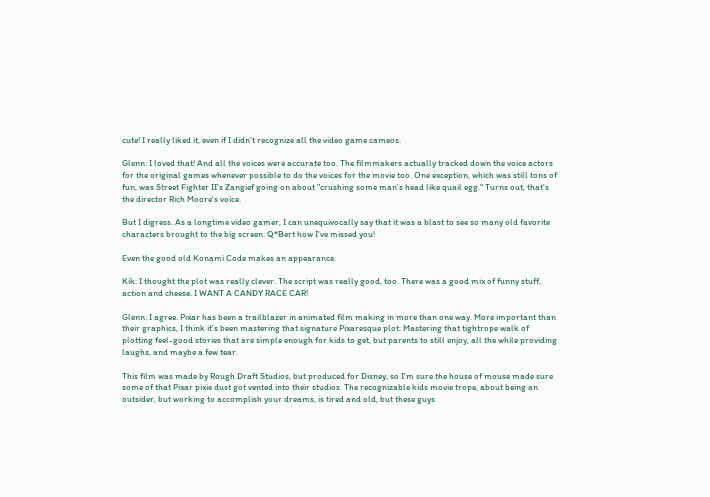cute! I really liked it, even if I didn't recognize all the video game cameos.

Glenn: I loved that! And all the voices were accurate too. The filmmakers actually tracked down the voice actors for the original games whenever possible to do the voices for the movie too. One exception, which was still tons of fun, was Street Fighter II's Zangief going on about "crushing some man's head like quail egg." Turns out, that's the director Rich Moore's voice.

But I digress. As a longtime video gamer, I can unequivocally say that it was a blast to see so many old favorite characters brought to the big screen. Q*Bert how I've missed you!

Even the good old Konami Code makes an appearance.

Kik: I thought the plot was really clever. The script was really good, too. There was a good mix of funny stuff, action and cheese. I WANT A CANDY RACE CAR!

Glenn: I agree. Pixar has been a trailblazer in animated film making in more than one way. More important than their graphics, I think it's been mastering that signature Pixaresque plot: Mastering that tightrope walk of plotting feel-good stories that are simple enough for kids to get, but parents to still enjoy, all the while providing laughs, and maybe a few tear.

This film was made by Rough Draft Studios, but produced for Disney, so I'm sure the house of mouse made sure some of that Pixar pixie dust got vented into their studios. The recognizable kids movie trope, about being an outsider, but working to accomplish your dreams, is tired and old, but these guys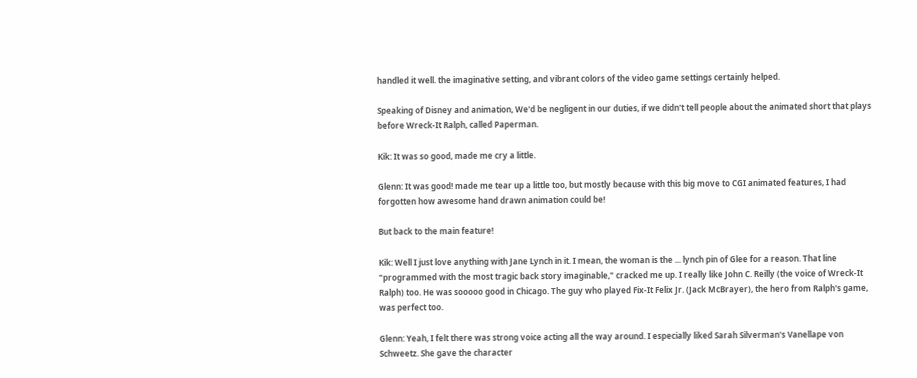handled it well. the imaginative setting, and vibrant colors of the video game settings certainly helped.

Speaking of Disney and animation, We'd be negligent in our duties, if we didn't tell people about the animated short that plays before Wreck-It Ralph, called Paperman.

Kik: It was so good, made me cry a little.

Glenn: It was good! made me tear up a little too, but mostly because with this big move to CGI animated features, I had forgotten how awesome hand drawn animation could be!

But back to the main feature!

Kik: Well I just love anything with Jane Lynch in it. I mean, the woman is the ... lynch pin of Glee for a reason. That line "programmed with the most tragic back story imaginable," cracked me up. I really like John C. Reilly (the voice of Wreck-It Ralph) too. He was sooooo good in Chicago. The guy who played Fix-It Felix Jr. (Jack McBrayer), the hero from Ralph's game, was perfect too.

Glenn: Yeah, I felt there was strong voice acting all the way around. I especially liked Sarah Silverman's Vanellape von Schweetz. She gave the character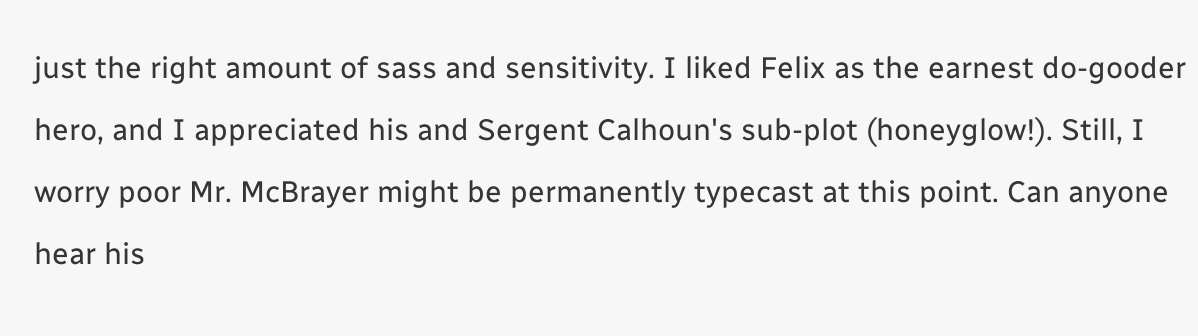just the right amount of sass and sensitivity. I liked Felix as the earnest do-gooder hero, and I appreciated his and Sergent Calhoun's sub-plot (honeyglow!). Still, I worry poor Mr. McBrayer might be permanently typecast at this point. Can anyone hear his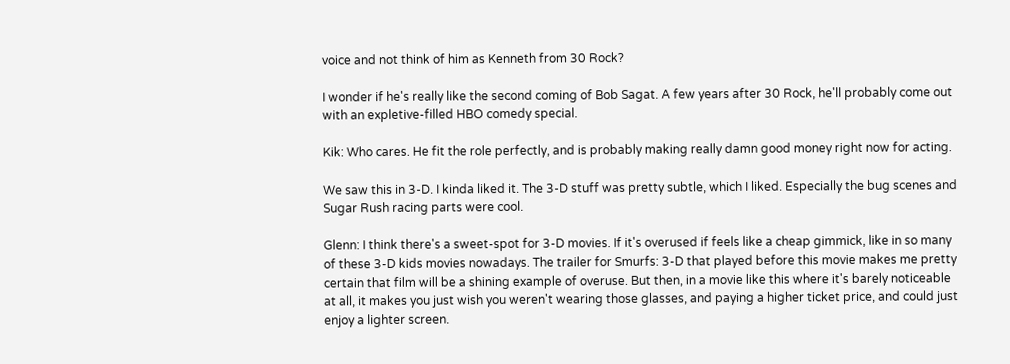voice and not think of him as Kenneth from 30 Rock?

I wonder if he's really like the second coming of Bob Sagat. A few years after 30 Rock, he'll probably come out with an expletive-filled HBO comedy special.

Kik: Who cares. He fit the role perfectly, and is probably making really damn good money right now for acting.

We saw this in 3-D. I kinda liked it. The 3-D stuff was pretty subtle, which I liked. Especially the bug scenes and Sugar Rush racing parts were cool.

Glenn: I think there's a sweet-spot for 3-D movies. If it's overused if feels like a cheap gimmick, like in so many of these 3-D kids movies nowadays. The trailer for Smurfs: 3-D that played before this movie makes me pretty certain that film will be a shining example of overuse. But then, in a movie like this where it's barely noticeable at all, it makes you just wish you weren't wearing those glasses, and paying a higher ticket price, and could just enjoy a lighter screen.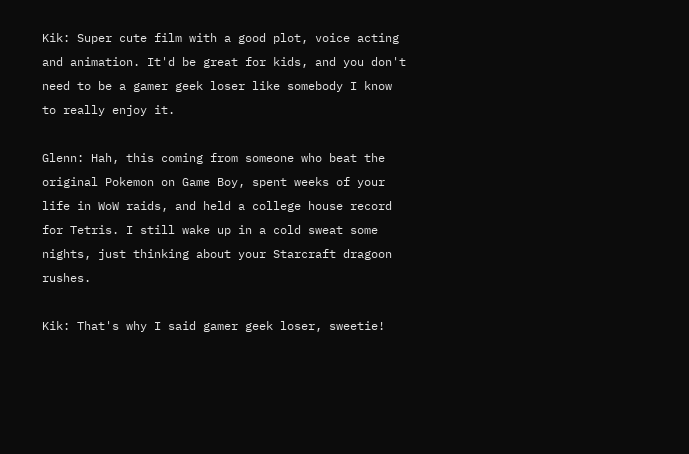Kik: Super cute film with a good plot, voice acting and animation. It'd be great for kids, and you don't need to be a gamer geek loser like somebody I know to really enjoy it.

Glenn: Hah, this coming from someone who beat the original Pokemon on Game Boy, spent weeks of your life in WoW raids, and held a college house record for Tetris. I still wake up in a cold sweat some nights, just thinking about your Starcraft dragoon rushes.

Kik: That's why I said gamer geek loser, sweetie!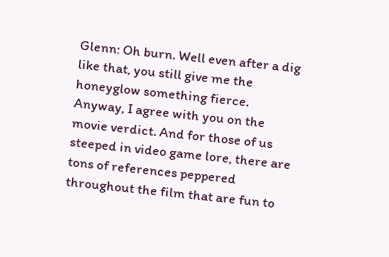Glenn: Oh burn. Well even after a dig like that, you still give me the honeyglow something fierce. Anyway, I agree with you on the movie verdict. And for those of us steeped in video game lore, there are tons of references peppered throughout the film that are fun to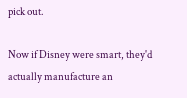pick out.

Now if Disney were smart, they'd actually manufacture an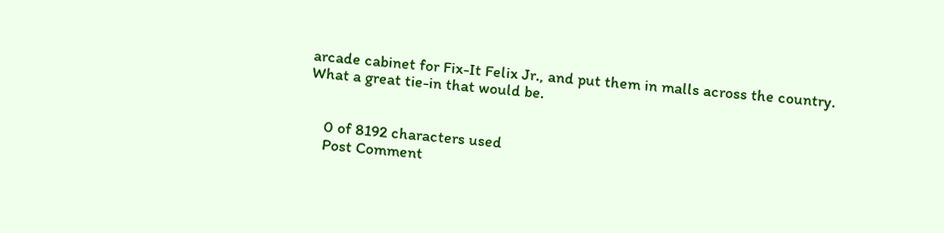arcade cabinet for Fix-It Felix Jr., and put them in malls across the country. What a great tie-in that would be.


    0 of 8192 characters used
    Post Comment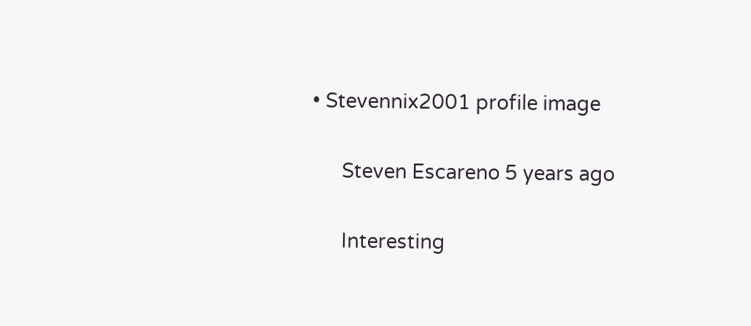• Stevennix2001 profile image

      Steven Escareno 5 years ago

      Interesting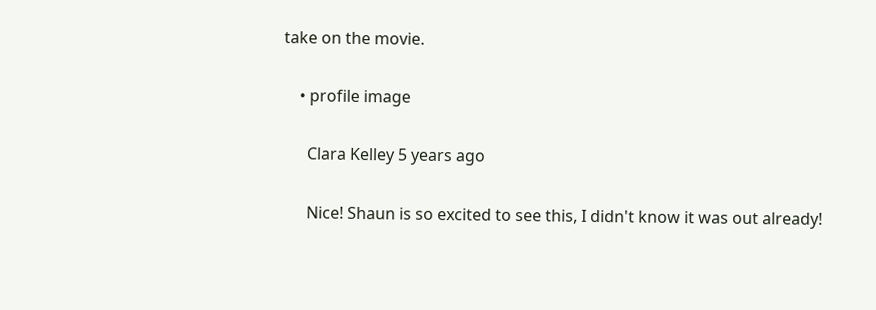take on the movie.

    • profile image

      Clara Kelley 5 years ago

      Nice! Shaun is so excited to see this, I didn't know it was out already!